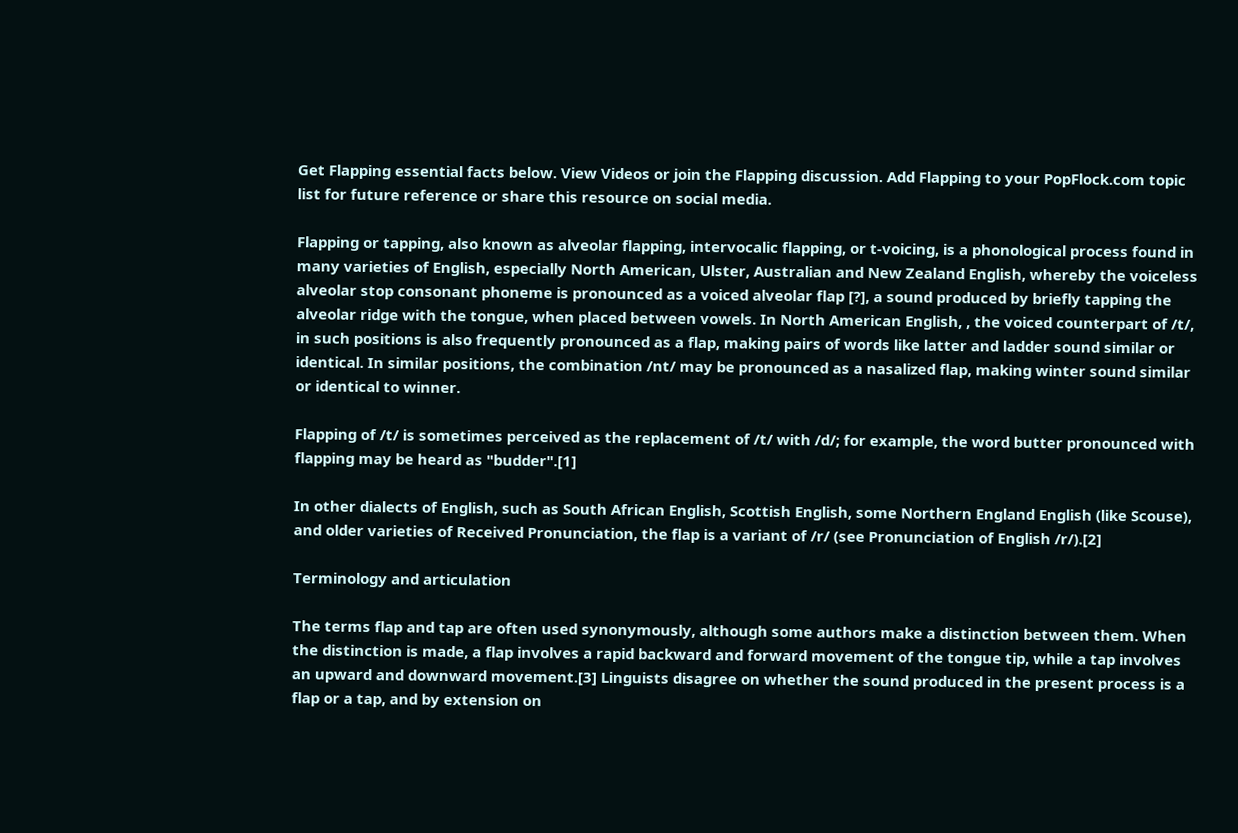Get Flapping essential facts below. View Videos or join the Flapping discussion. Add Flapping to your PopFlock.com topic list for future reference or share this resource on social media.

Flapping or tapping, also known as alveolar flapping, intervocalic flapping, or t-voicing, is a phonological process found in many varieties of English, especially North American, Ulster, Australian and New Zealand English, whereby the voiceless alveolar stop consonant phoneme is pronounced as a voiced alveolar flap [?], a sound produced by briefly tapping the alveolar ridge with the tongue, when placed between vowels. In North American English, , the voiced counterpart of /t/, in such positions is also frequently pronounced as a flap, making pairs of words like latter and ladder sound similar or identical. In similar positions, the combination /nt/ may be pronounced as a nasalized flap, making winter sound similar or identical to winner.

Flapping of /t/ is sometimes perceived as the replacement of /t/ with /d/; for example, the word butter pronounced with flapping may be heard as "budder".[1]

In other dialects of English, such as South African English, Scottish English, some Northern England English (like Scouse), and older varieties of Received Pronunciation, the flap is a variant of /r/ (see Pronunciation of English /r/).[2]

Terminology and articulation

The terms flap and tap are often used synonymously, although some authors make a distinction between them. When the distinction is made, a flap involves a rapid backward and forward movement of the tongue tip, while a tap involves an upward and downward movement.[3] Linguists disagree on whether the sound produced in the present process is a flap or a tap, and by extension on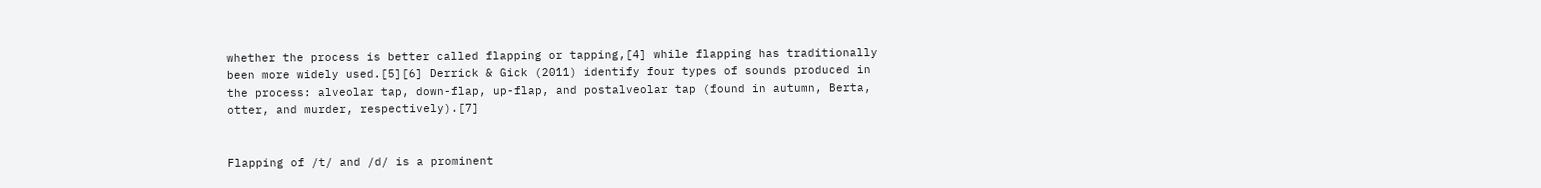whether the process is better called flapping or tapping,[4] while flapping has traditionally been more widely used.[5][6] Derrick & Gick (2011) identify four types of sounds produced in the process: alveolar tap, down-flap, up-flap, and postalveolar tap (found in autumn, Berta, otter, and murder, respectively).[7]


Flapping of /t/ and /d/ is a prominent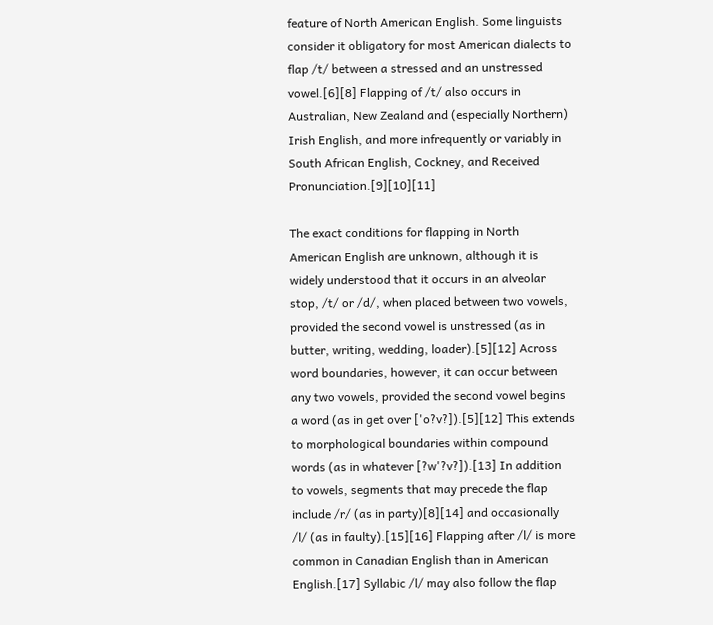feature of North American English. Some linguists consider it obligatory for most American dialects to flap /t/ between a stressed and an unstressed vowel.[6][8] Flapping of /t/ also occurs in Australian, New Zealand and (especially Northern) Irish English, and more infrequently or variably in South African English, Cockney, and Received Pronunciation.[9][10][11]

The exact conditions for flapping in North American English are unknown, although it is widely understood that it occurs in an alveolar stop, /t/ or /d/, when placed between two vowels, provided the second vowel is unstressed (as in butter, writing, wedding, loader).[5][12] Across word boundaries, however, it can occur between any two vowels, provided the second vowel begins a word (as in get over ['o?v?]).[5][12] This extends to morphological boundaries within compound words (as in whatever [?w'?v?]).[13] In addition to vowels, segments that may precede the flap include /r/ (as in party)[8][14] and occasionally /l/ (as in faulty).[15][16] Flapping after /l/ is more common in Canadian English than in American English.[17] Syllabic /l/ may also follow the flap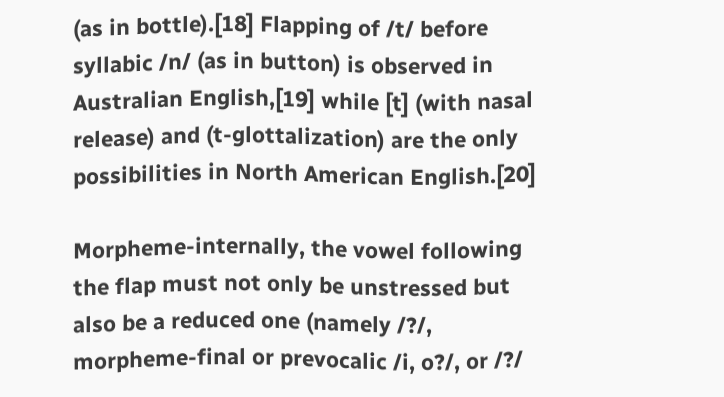(as in bottle).[18] Flapping of /t/ before syllabic /n/ (as in button) is observed in Australian English,[19] while [t] (with nasal release) and (t-glottalization) are the only possibilities in North American English.[20]

Morpheme-internally, the vowel following the flap must not only be unstressed but also be a reduced one (namely /?/, morpheme-final or prevocalic /i, o?/, or /?/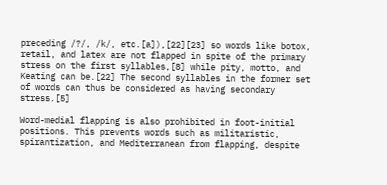preceding /?/, /k/, etc.[a]),[22][23] so words like botox, retail, and latex are not flapped in spite of the primary stress on the first syllables,[8] while pity, motto, and Keating can be.[22] The second syllables in the former set of words can thus be considered as having secondary stress.[5]

Word-medial flapping is also prohibited in foot-initial positions. This prevents words such as militaristic, spirantization, and Mediterranean from flapping, despite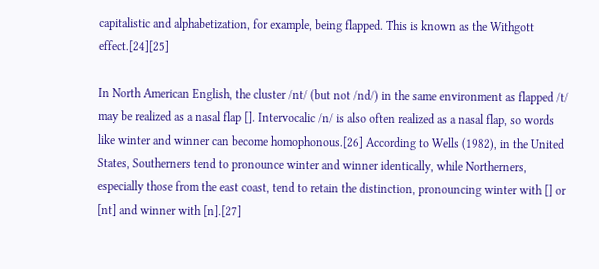capitalistic and alphabetization, for example, being flapped. This is known as the Withgott effect.[24][25]

In North American English, the cluster /nt/ (but not /nd/) in the same environment as flapped /t/ may be realized as a nasal flap []. Intervocalic /n/ is also often realized as a nasal flap, so words like winter and winner can become homophonous.[26] According to Wells (1982), in the United States, Southerners tend to pronounce winter and winner identically, while Northerners, especially those from the east coast, tend to retain the distinction, pronouncing winter with [] or [nt] and winner with [n].[27]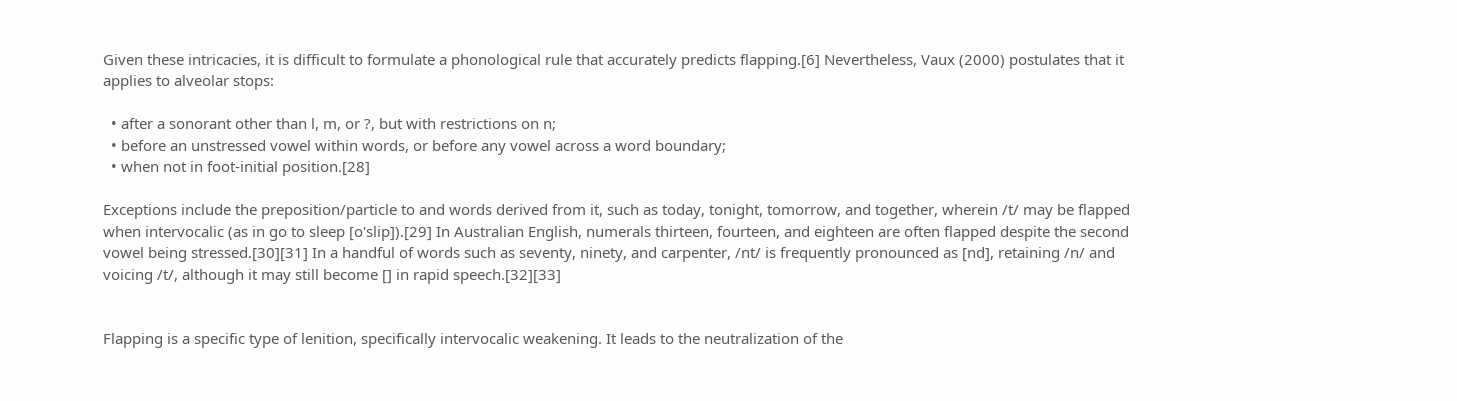Given these intricacies, it is difficult to formulate a phonological rule that accurately predicts flapping.[6] Nevertheless, Vaux (2000) postulates that it applies to alveolar stops:

  • after a sonorant other than l, m, or ?, but with restrictions on n;
  • before an unstressed vowel within words, or before any vowel across a word boundary;
  • when not in foot-initial position.[28]

Exceptions include the preposition/particle to and words derived from it, such as today, tonight, tomorrow, and together, wherein /t/ may be flapped when intervocalic (as in go to sleep [o'slip]).[29] In Australian English, numerals thirteen, fourteen, and eighteen are often flapped despite the second vowel being stressed.[30][31] In a handful of words such as seventy, ninety, and carpenter, /nt/ is frequently pronounced as [nd], retaining /n/ and voicing /t/, although it may still become [] in rapid speech.[32][33]


Flapping is a specific type of lenition, specifically intervocalic weakening. It leads to the neutralization of the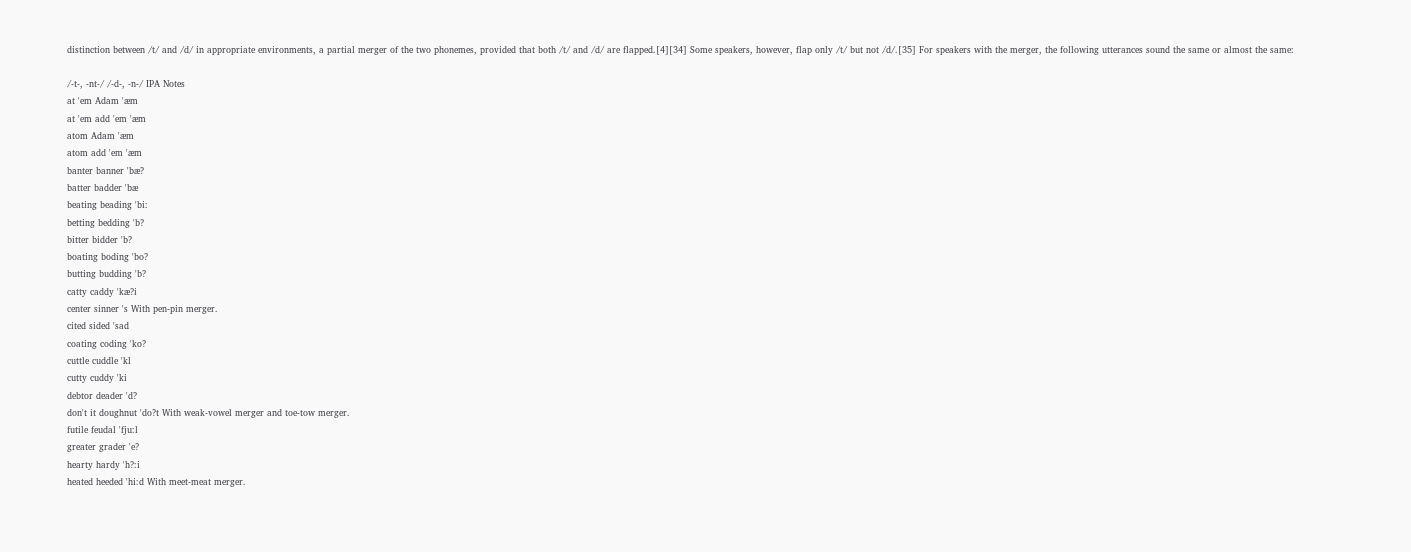distinction between /t/ and /d/ in appropriate environments, a partial merger of the two phonemes, provided that both /t/ and /d/ are flapped.[4][34] Some speakers, however, flap only /t/ but not /d/.[35] For speakers with the merger, the following utterances sound the same or almost the same:

/-t-, -nt-/ /-d-, -n-/ IPA Notes
at 'em Adam 'æm
at 'em add 'em 'æm
atom Adam 'æm
atom add 'em 'æm
banter banner 'bæ?
batter badder 'bæ
beating beading 'bi:
betting bedding 'b?
bitter bidder 'b?
boating boding 'bo?
butting budding 'b?
catty caddy 'kæ?i
center sinner 's With pen-pin merger.
cited sided 'sad
coating coding 'ko?
cuttle cuddle 'kl
cutty cuddy 'ki
debtor deader 'd?
don't it doughnut 'do?t With weak-vowel merger and toe-tow merger.
futile feudal 'fju:l
greater grader 'e?
hearty hardy 'h?:i
heated heeded 'hi:d With meet-meat merger.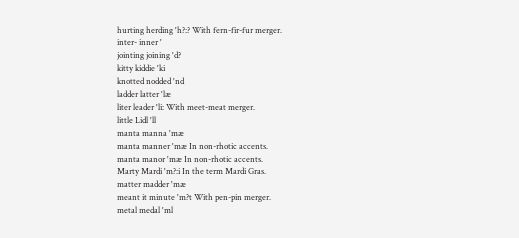hurting herding 'h?:? With fern-fir-fur merger.
inter- inner '
jointing joining 'd?
kitty kiddie 'ki
knotted nodded 'nd
ladder latter 'læ
liter leader 'li: With meet-meat merger.
little Lidl 'll
manta manna 'mæ
manta manner 'mæ In non-rhotic accents.
manta manor 'mæ In non-rhotic accents.
Marty Mardi 'm?:i In the term Mardi Gras.
matter madder 'mæ
meant it minute 'm?t With pen-pin merger.
metal medal 'ml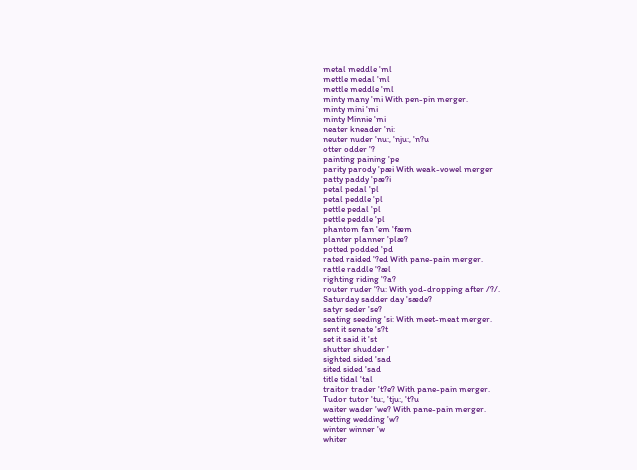metal meddle 'ml
mettle medal 'ml
mettle meddle 'ml
minty many 'mi With pen-pin merger.
minty mini 'mi
minty Minnie 'mi
neater kneader 'ni:
neuter nuder 'nu:, 'nju:, 'n?u
otter odder '?
painting paining 'pe
parity parody 'pæi With weak-vowel merger
patty paddy 'pæ?i
petal pedal 'pl
petal peddle 'pl
pettle pedal 'pl
pettle peddle 'pl
phantom fan 'em 'fæm
planter planner 'plæ?
potted podded 'pd
rated raided '?ed With pane-pain merger.
rattle raddle '?æl
righting riding '?a?
router ruder '?u: With yod-dropping after /?/.
Saturday sadder day 'sæde?
satyr seder 'se?
seating seeding 'si: With meet-meat merger.
sent it senate 's?t
set it said it 'st
shutter shudder '
sighted sided 'sad
sited sided 'sad
title tidal 'tal
traitor trader 't?e? With pane-pain merger.
Tudor tutor 'tu:, 'tju:, 't?u
waiter wader 'we? With pane-pain merger.
wetting wedding 'w?
winter winner 'w
whiter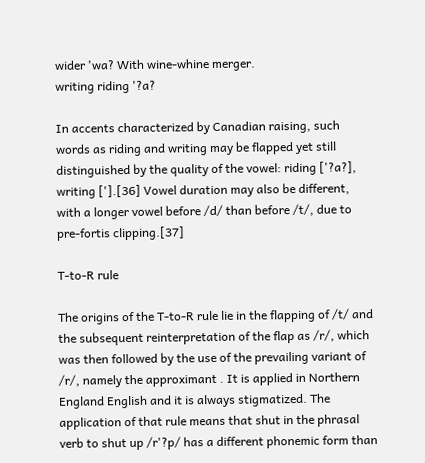wider 'wa? With wine-whine merger.
writing riding '?a?

In accents characterized by Canadian raising, such words as riding and writing may be flapped yet still distinguished by the quality of the vowel: riding ['?a?], writing ['].[36] Vowel duration may also be different, with a longer vowel before /d/ than before /t/, due to pre-fortis clipping.[37]

T-to-R rule

The origins of the T-to-R rule lie in the flapping of /t/ and the subsequent reinterpretation of the flap as /r/, which was then followed by the use of the prevailing variant of /r/, namely the approximant . It is applied in Northern England English and it is always stigmatized. The application of that rule means that shut in the phrasal verb to shut up /r'?p/ has a different phonemic form than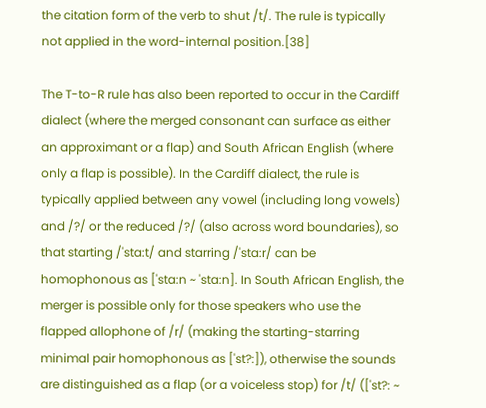the citation form of the verb to shut /t/. The rule is typically not applied in the word-internal position.[38]

The T-to-R rule has also been reported to occur in the Cardiff dialect (where the merged consonant can surface as either an approximant or a flap) and South African English (where only a flap is possible). In the Cardiff dialect, the rule is typically applied between any vowel (including long vowels) and /?/ or the reduced /?/ (also across word boundaries), so that starting /'sta:t/ and starring /'sta:r/ can be homophonous as ['sta:n ~ 'sta:n]. In South African English, the merger is possible only for those speakers who use the flapped allophone of /r/ (making the starting-starring minimal pair homophonous as ['st?:]), otherwise the sounds are distinguished as a flap (or a voiceless stop) for /t/ (['st?: ~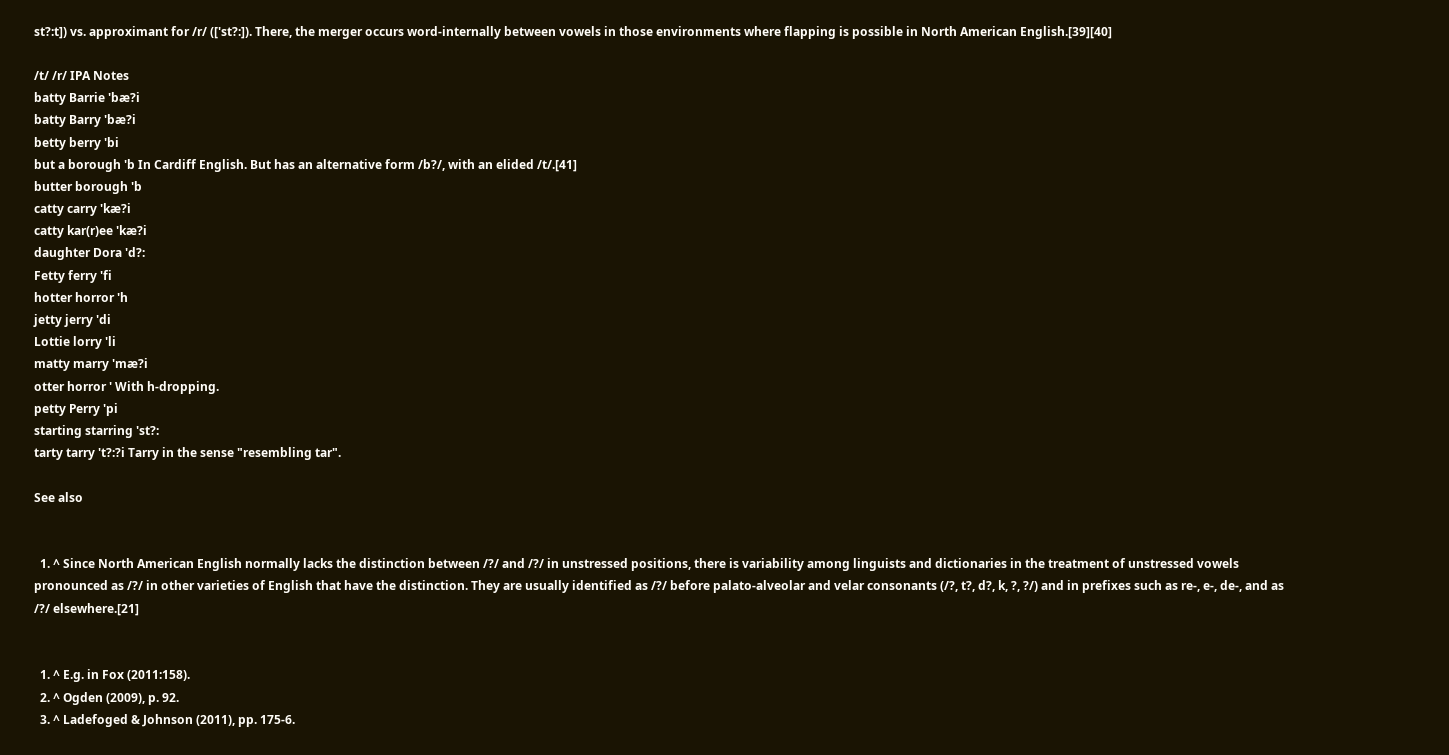st?:t]) vs. approximant for /r/ (['st?:]). There, the merger occurs word-internally between vowels in those environments where flapping is possible in North American English.[39][40]

/t/ /r/ IPA Notes
batty Barrie 'bæ?i
batty Barry 'bæ?i
betty berry 'bi
but a borough 'b In Cardiff English. But has an alternative form /b?/, with an elided /t/.[41]
butter borough 'b
catty carry 'kæ?i
catty kar(r)ee 'kæ?i
daughter Dora 'd?:
Fetty ferry 'fi
hotter horror 'h
jetty jerry 'di
Lottie lorry 'li
matty marry 'mæ?i
otter horror ' With h-dropping.
petty Perry 'pi
starting starring 'st?:
tarty tarry 't?:?i Tarry in the sense "resembling tar".

See also


  1. ^ Since North American English normally lacks the distinction between /?/ and /?/ in unstressed positions, there is variability among linguists and dictionaries in the treatment of unstressed vowels pronounced as /?/ in other varieties of English that have the distinction. They are usually identified as /?/ before palato-alveolar and velar consonants (/?, t?, d?, k, ?, ?/) and in prefixes such as re-, e-, de-, and as /?/ elsewhere.[21]


  1. ^ E.g. in Fox (2011:158).
  2. ^ Ogden (2009), p. 92.
  3. ^ Ladefoged & Johnson (2011), pp. 175-6.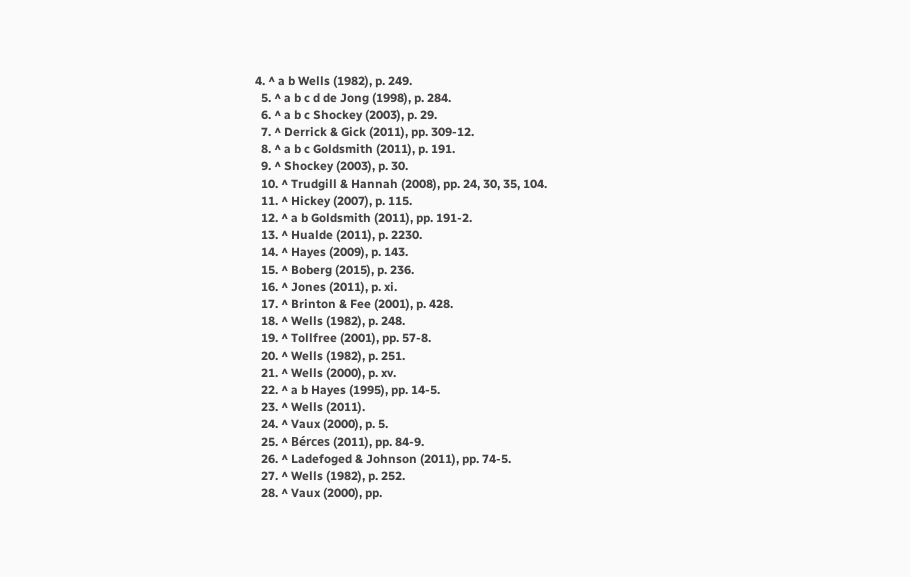4. ^ a b Wells (1982), p. 249.
  5. ^ a b c d de Jong (1998), p. 284.
  6. ^ a b c Shockey (2003), p. 29.
  7. ^ Derrick & Gick (2011), pp. 309-12.
  8. ^ a b c Goldsmith (2011), p. 191.
  9. ^ Shockey (2003), p. 30.
  10. ^ Trudgill & Hannah (2008), pp. 24, 30, 35, 104.
  11. ^ Hickey (2007), p. 115.
  12. ^ a b Goldsmith (2011), pp. 191-2.
  13. ^ Hualde (2011), p. 2230.
  14. ^ Hayes (2009), p. 143.
  15. ^ Boberg (2015), p. 236.
  16. ^ Jones (2011), p. xi.
  17. ^ Brinton & Fee (2001), p. 428.
  18. ^ Wells (1982), p. 248.
  19. ^ Tollfree (2001), pp. 57-8.
  20. ^ Wells (1982), p. 251.
  21. ^ Wells (2000), p. xv.
  22. ^ a b Hayes (1995), pp. 14-5.
  23. ^ Wells (2011).
  24. ^ Vaux (2000), p. 5.
  25. ^ Bérces (2011), pp. 84-9.
  26. ^ Ladefoged & Johnson (2011), pp. 74-5.
  27. ^ Wells (1982), p. 252.
  28. ^ Vaux (2000), pp.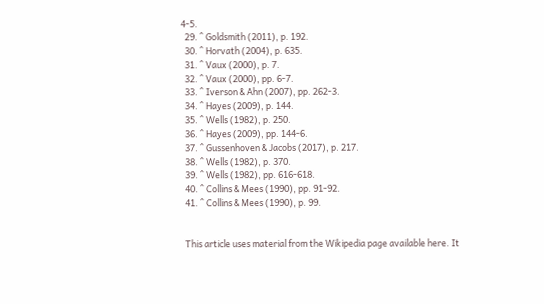4-5.
  29. ^ Goldsmith (2011), p. 192.
  30. ^ Horvath (2004), p. 635.
  31. ^ Vaux (2000), p. 7.
  32. ^ Vaux (2000), pp. 6-7.
  33. ^ Iverson & Ahn (2007), pp. 262-3.
  34. ^ Hayes (2009), p. 144.
  35. ^ Wells (1982), p. 250.
  36. ^ Hayes (2009), pp. 144-6.
  37. ^ Gussenhoven & Jacobs (2017), p. 217.
  38. ^ Wells (1982), p. 370.
  39. ^ Wells (1982), pp. 616-618.
  40. ^ Collins & Mees (1990), pp. 91-92.
  41. ^ Collins & Mees (1990), p. 99.


  This article uses material from the Wikipedia page available here. It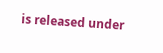is released under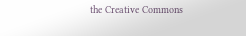the Creative Commons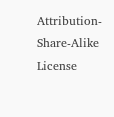Attribution-Share-Alike License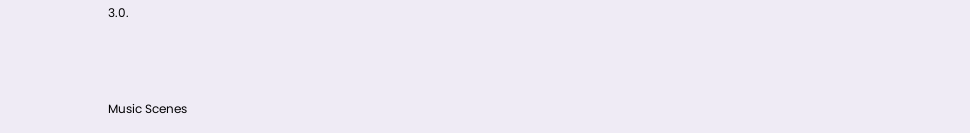3.0.



Music Scenes